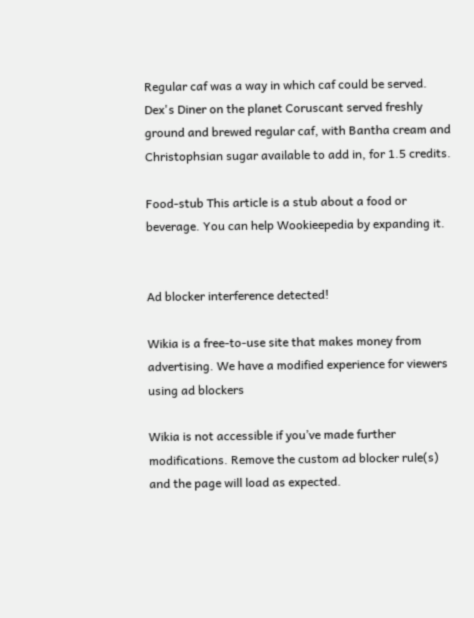Regular caf was a way in which caf could be served. Dex's Diner on the planet Coruscant served freshly ground and brewed regular caf, with Bantha cream and Christophsian sugar available to add in, for 1.5 credits.

Food-stub This article is a stub about a food or beverage. You can help Wookieepedia by expanding it.


Ad blocker interference detected!

Wikia is a free-to-use site that makes money from advertising. We have a modified experience for viewers using ad blockers

Wikia is not accessible if you’ve made further modifications. Remove the custom ad blocker rule(s) and the page will load as expected.